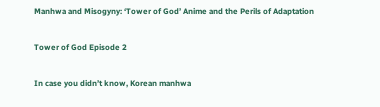Manhwa and Misogyny: ‘Tower of God’ Anime and the Perils of Adaptation

Tower of God Episode 2

In case you didn’t know, Korean manhwa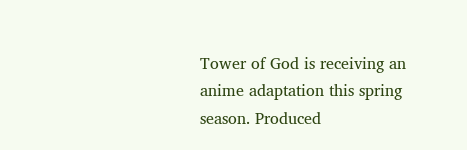Tower of God is receiving an anime adaptation this spring season. Produced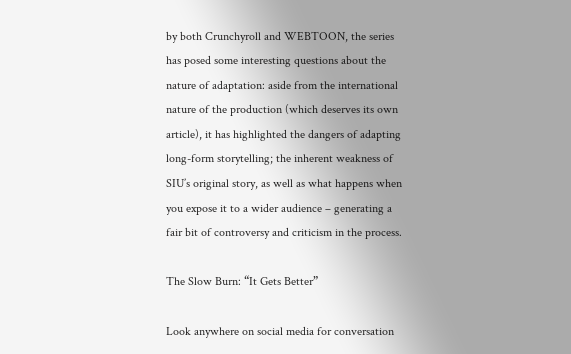by both Crunchyroll and WEBTOON, the series has posed some interesting questions about the nature of adaptation: aside from the international nature of the production (which deserves its own article), it has highlighted the dangers of adapting long-form storytelling; the inherent weakness of SIU’s original story, as well as what happens when you expose it to a wider audience – generating a fair bit of controversy and criticism in the process.

The Slow Burn: “It Gets Better”

Look anywhere on social media for conversation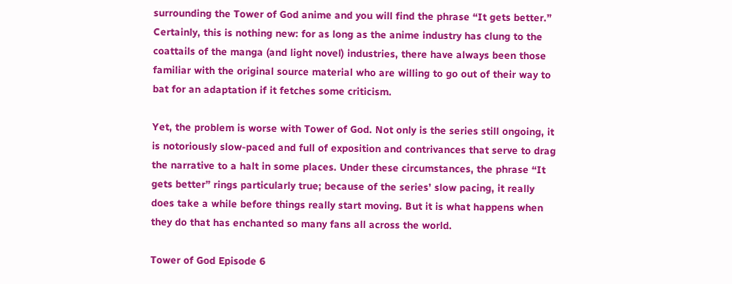surrounding the Tower of God anime and you will find the phrase “It gets better.” Certainly, this is nothing new: for as long as the anime industry has clung to the coattails of the manga (and light novel) industries, there have always been those familiar with the original source material who are willing to go out of their way to bat for an adaptation if it fetches some criticism.

Yet, the problem is worse with Tower of God. Not only is the series still ongoing, it is notoriously slow-paced and full of exposition and contrivances that serve to drag the narrative to a halt in some places. Under these circumstances, the phrase “It gets better” rings particularly true; because of the series’ slow pacing, it really does take a while before things really start moving. But it is what happens when they do that has enchanted so many fans all across the world.

Tower of God Episode 6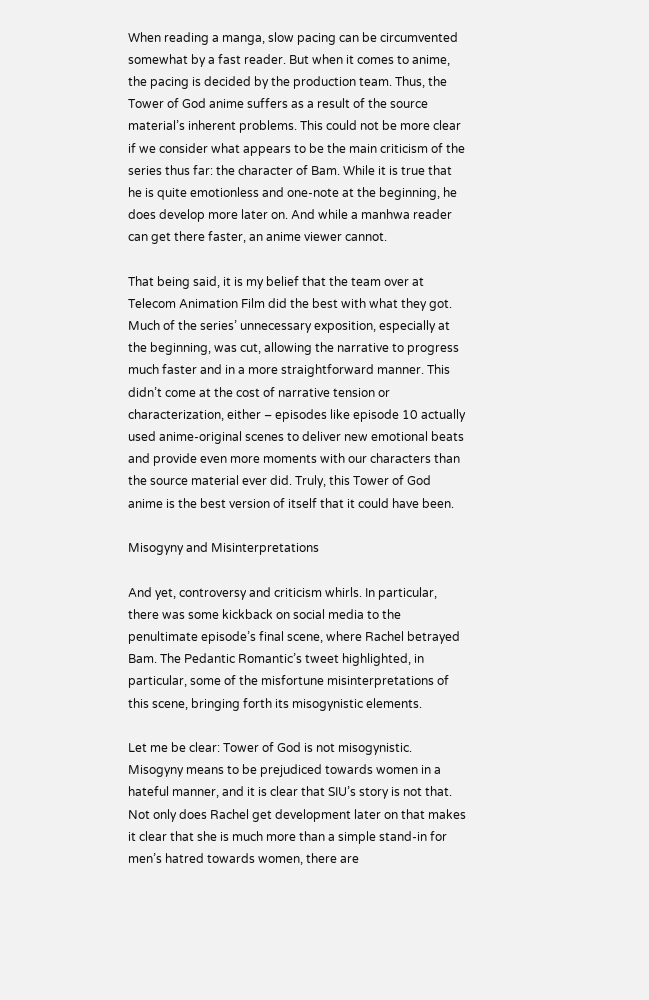When reading a manga, slow pacing can be circumvented somewhat by a fast reader. But when it comes to anime, the pacing is decided by the production team. Thus, the Tower of God anime suffers as a result of the source material’s inherent problems. This could not be more clear if we consider what appears to be the main criticism of the series thus far: the character of Bam. While it is true that he is quite emotionless and one-note at the beginning, he does develop more later on. And while a manhwa reader can get there faster, an anime viewer cannot.

That being said, it is my belief that the team over at Telecom Animation Film did the best with what they got. Much of the series’ unnecessary exposition, especially at the beginning, was cut, allowing the narrative to progress much faster and in a more straightforward manner. This didn’t come at the cost of narrative tension or characterization, either – episodes like episode 10 actually used anime-original scenes to deliver new emotional beats and provide even more moments with our characters than the source material ever did. Truly, this Tower of God anime is the best version of itself that it could have been.

Misogyny and Misinterpretations

And yet, controversy and criticism whirls. In particular, there was some kickback on social media to the penultimate episode’s final scene, where Rachel betrayed Bam. The Pedantic Romantic’s tweet highlighted, in particular, some of the misfortune misinterpretations of this scene, bringing forth its misogynistic elements.

Let me be clear: Tower of God is not misogynistic. Misogyny means to be prejudiced towards women in a hateful manner, and it is clear that SIU’s story is not that. Not only does Rachel get development later on that makes it clear that she is much more than a simple stand-in for men’s hatred towards women, there are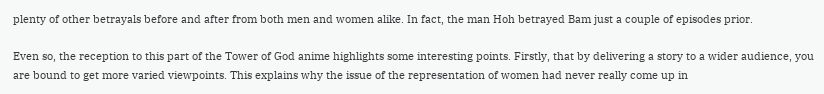plenty of other betrayals before and after from both men and women alike. In fact, the man Hoh betrayed Bam just a couple of episodes prior.

Even so, the reception to this part of the Tower of God anime highlights some interesting points. Firstly, that by delivering a story to a wider audience, you are bound to get more varied viewpoints. This explains why the issue of the representation of women had never really come up in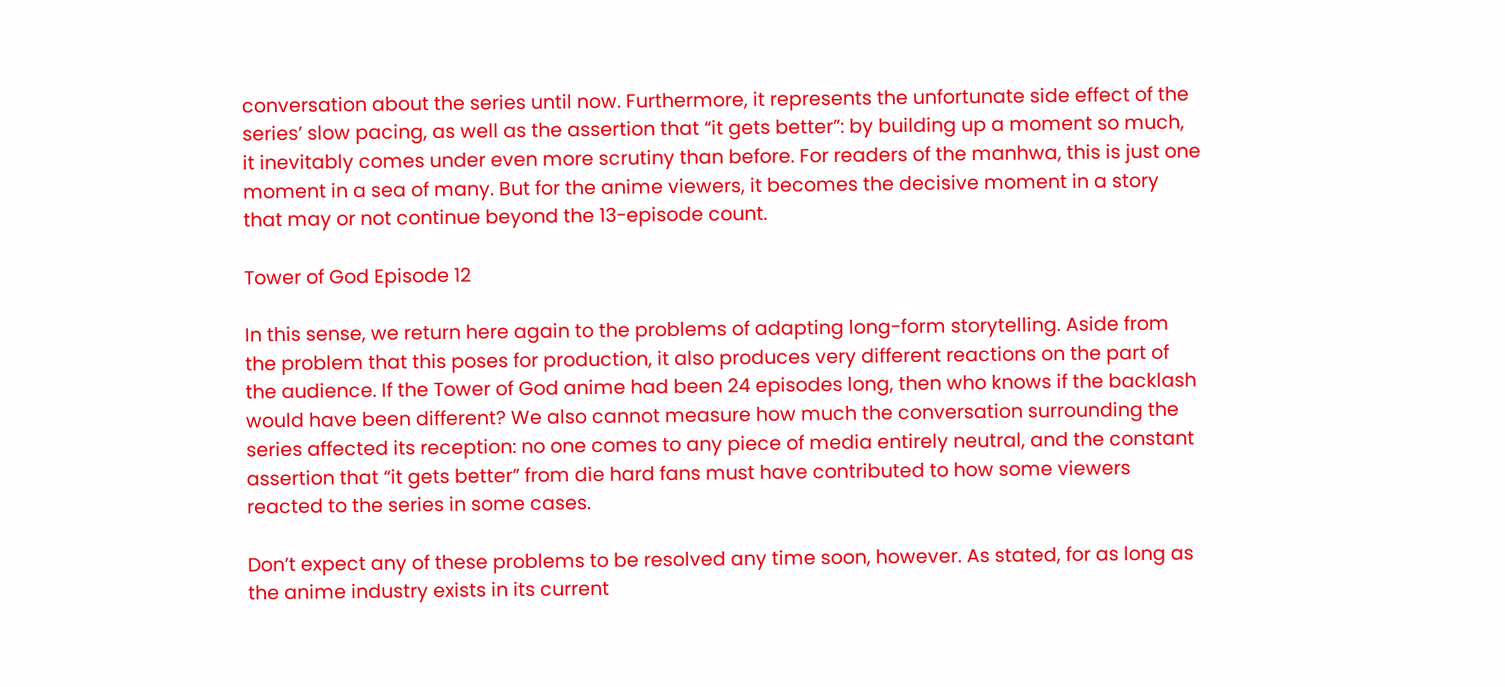conversation about the series until now. Furthermore, it represents the unfortunate side effect of the series’ slow pacing, as well as the assertion that “it gets better”: by building up a moment so much, it inevitably comes under even more scrutiny than before. For readers of the manhwa, this is just one moment in a sea of many. But for the anime viewers, it becomes the decisive moment in a story that may or not continue beyond the 13-episode count.

Tower of God Episode 12

In this sense, we return here again to the problems of adapting long-form storytelling. Aside from the problem that this poses for production, it also produces very different reactions on the part of the audience. If the Tower of God anime had been 24 episodes long, then who knows if the backlash would have been different? We also cannot measure how much the conversation surrounding the series affected its reception: no one comes to any piece of media entirely neutral, and the constant assertion that “it gets better” from die hard fans must have contributed to how some viewers reacted to the series in some cases.

Don’t expect any of these problems to be resolved any time soon, however. As stated, for as long as the anime industry exists in its current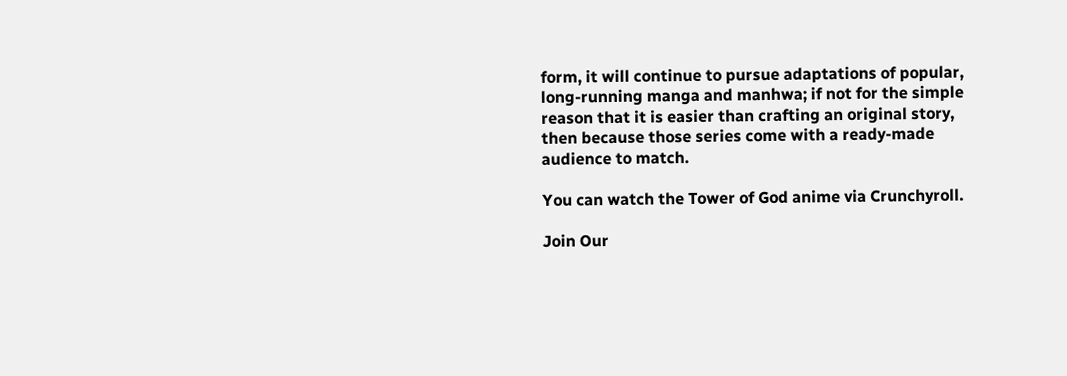form, it will continue to pursue adaptations of popular, long-running manga and manhwa; if not for the simple reason that it is easier than crafting an original story, then because those series come with a ready-made audience to match.

You can watch the Tower of God anime via Crunchyroll.

Join Our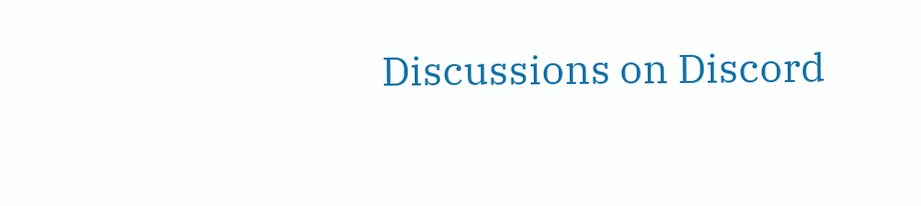Discussions on Discord